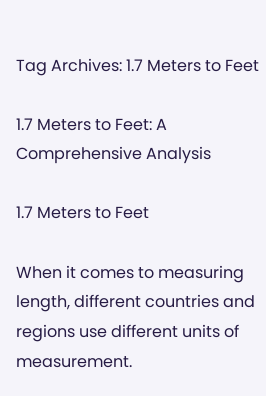Tag Archives: 1.7 Meters to Feet

1.7 Meters to Feet: A Comprehensive Analysis

1.7 Meters to Feet

When it comes to measuring length, different countries and regions use different units of measurement.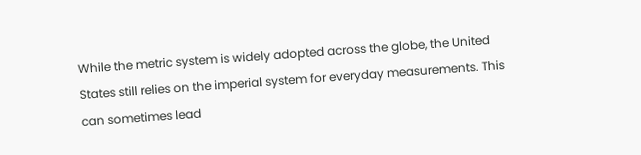While the metric system is widely adopted across the globe, the United States still relies on the imperial system for everyday measurements. This can sometimes lead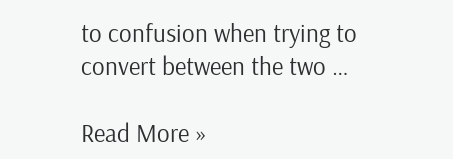to confusion when trying to convert between the two …

Read More »